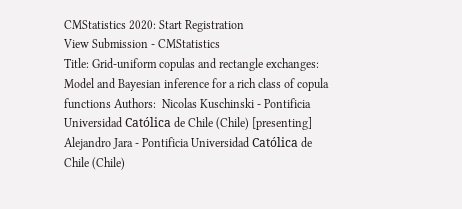CMStatistics 2020: Start Registration
View Submission - CMStatistics
Title: Grid-uniform copulas and rectangle exchanges: Model and Bayesian inference for a rich class of copula functions Authors:  Nicolas Kuschinski - Pontificia Universidad Católica de Chile (Chile) [presenting]
Alejandro Jara - Pontificia Universidad Católica de Chile (Chile)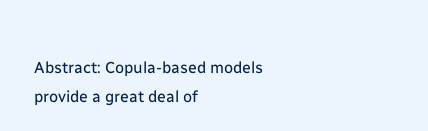Abstract: Copula-based models provide a great deal of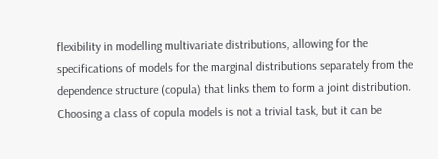flexibility in modelling multivariate distributions, allowing for the specifications of models for the marginal distributions separately from the dependence structure (copula) that links them to form a joint distribution. Choosing a class of copula models is not a trivial task, but it can be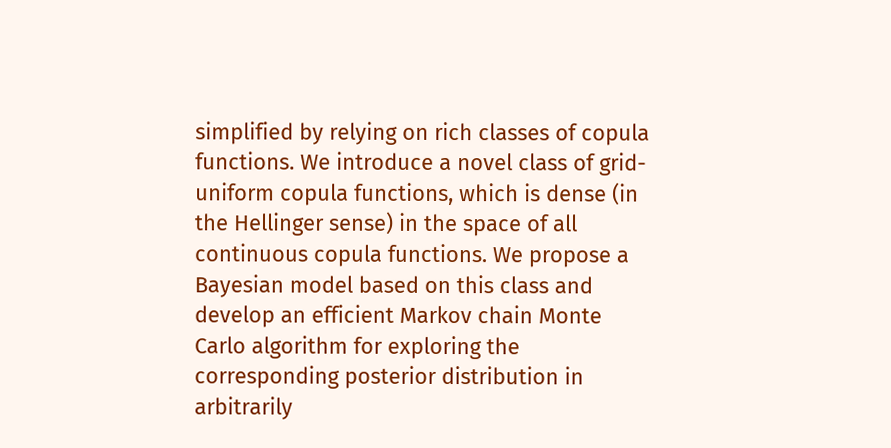simplified by relying on rich classes of copula functions. We introduce a novel class of grid-uniform copula functions, which is dense (in the Hellinger sense) in the space of all continuous copula functions. We propose a Bayesian model based on this class and develop an efficient Markov chain Monte Carlo algorithm for exploring the corresponding posterior distribution in arbitrarily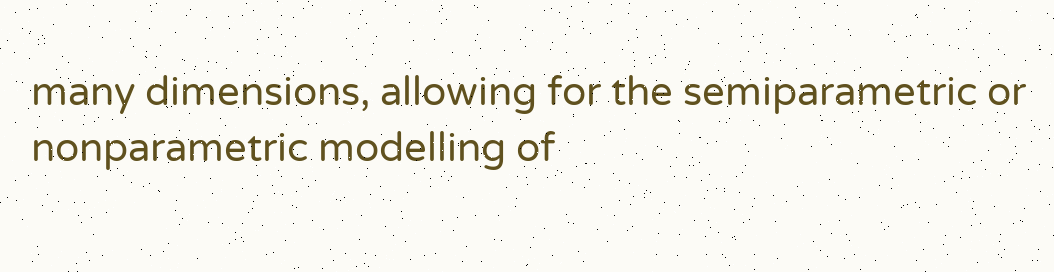many dimensions, allowing for the semiparametric or nonparametric modelling of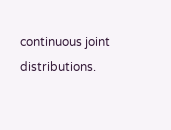continuous joint distributions.